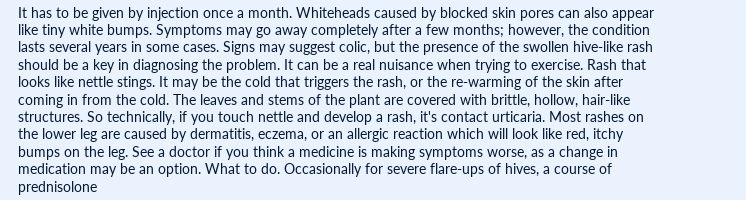It has to be given by injection once a month. Whiteheads caused by blocked skin pores can also appear like tiny white bumps. Symptoms may go away completely after a few months; however, the condition lasts several years in some cases. Signs may suggest colic, but the presence of the swollen hive-like rash should be a key in diagnosing the problem. It can be a real nuisance when trying to exercise. Rash that looks like nettle stings. It may be the cold that triggers the rash, or the re-warming of the skin after coming in from the cold. The leaves and stems of the plant are covered with brittle, hollow, hair-like structures. So technically, if you touch nettle and develop a rash, it's contact urticaria. Most rashes on the lower leg are caused by dermatitis, eczema, or an allergic reaction which will look like red, itchy bumps on the leg. See a doctor if you think a medicine is making symptoms worse, as a change in medication may be an option. What to do. Occasionally for severe flare-ups of hives, a course of prednisolone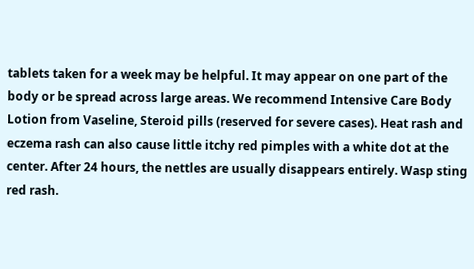tablets taken for a week may be helpful. It may appear on one part of the body or be spread across large areas. We recommend Intensive Care Body Lotion from Vaseline, Steroid pills (reserved for severe cases). Heat rash and eczema rash can also cause little itchy red pimples with a white dot at the center. After 24 hours, the nettles are usually disappears entirely. Wasp sting red rash.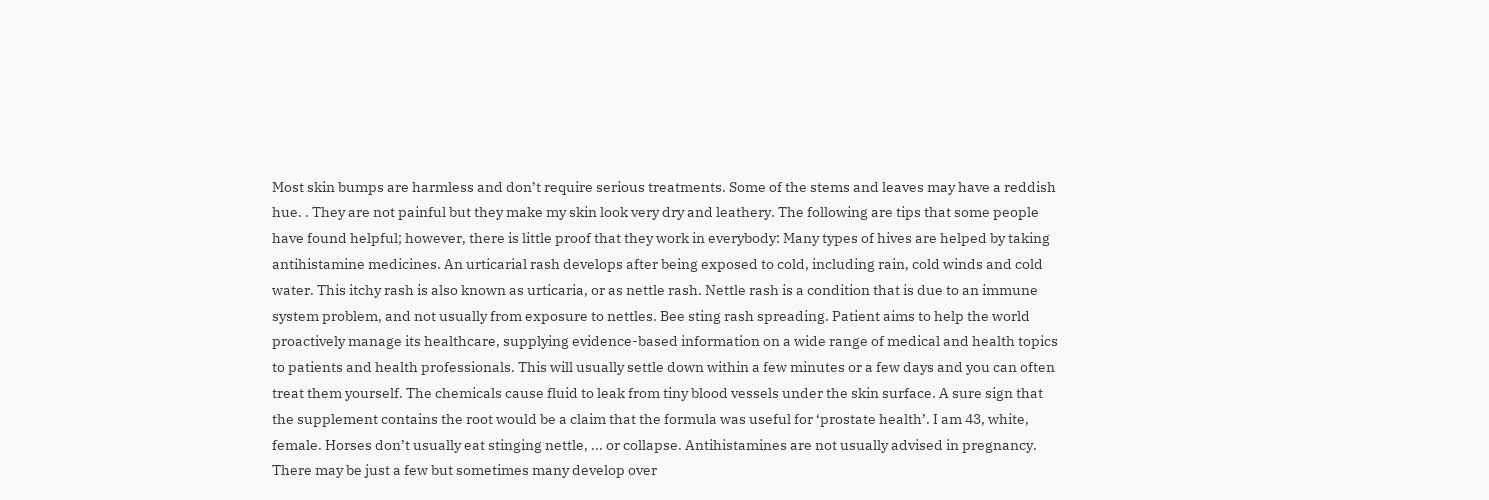Most skin bumps are harmless and don’t require serious treatments. Some of the stems and leaves may have a reddish hue. . They are not painful but they make my skin look very dry and leathery. The following are tips that some people have found helpful; however, there is little proof that they work in everybody: Many types of hives are helped by taking antihistamine medicines. An urticarial rash develops after being exposed to cold, including rain, cold winds and cold water. This itchy rash is also known as urticaria, or as nettle rash. Nettle rash is a condition that is due to an immune system problem, and not usually from exposure to nettles. Bee sting rash spreading. Patient aims to help the world proactively manage its healthcare, supplying evidence-based information on a wide range of medical and health topics to patients and health professionals. This will usually settle down within a few minutes or a few days and you can often treat them yourself. The chemicals cause fluid to leak from tiny blood vessels under the skin surface. A sure sign that the supplement contains the root would be a claim that the formula was useful for ‘prostate health’. I am 43, white, female. Horses don’t usually eat stinging nettle, ... or collapse. Antihistamines are not usually advised in pregnancy. There may be just a few but sometimes many develop over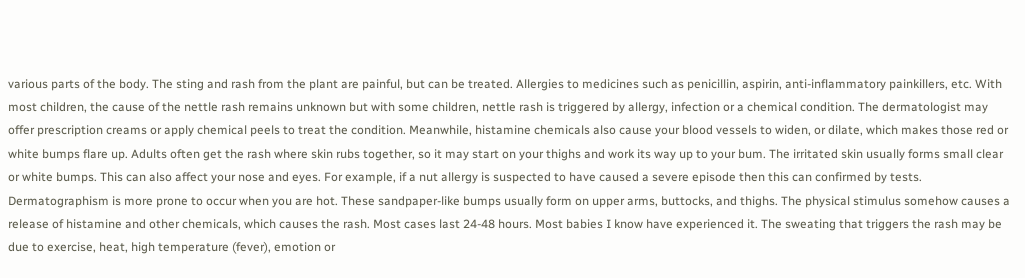various parts of the body. The sting and rash from the plant are painful, but can be treated. Allergies to medicines such as penicillin, aspirin, anti-inflammatory painkillers, etc. With most children, the cause of the nettle rash remains unknown but with some children, nettle rash is triggered by allergy, infection or a chemical condition. The dermatologist may offer prescription creams or apply chemical peels to treat the condition. Meanwhile, histamine chemicals also cause your blood vessels to widen, or dilate, which makes those red or white bumps flare up. Adults often get the rash where skin rubs together, so it may start on your thighs and work its way up to your bum. The irritated skin usually forms small clear or white bumps. This can also affect your nose and eyes. For example, if a nut allergy is suspected to have caused a severe episode then this can confirmed by tests. Dermatographism is more prone to occur when you are hot. These sandpaper-like bumps usually form on upper arms, buttocks, and thighs. The physical stimulus somehow causes a release of histamine and other chemicals, which causes the rash. Most cases last 24-48 hours. Most babies I know have experienced it. The sweating that triggers the rash may be due to exercise, heat, high temperature (fever), emotion or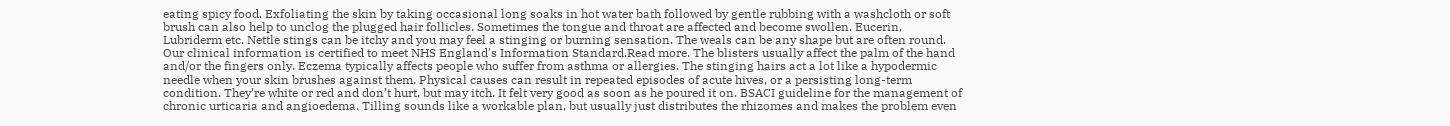eating spicy food. Exfoliating the skin by taking occasional long soaks in hot water bath followed by gentle rubbing with a washcloth or soft brush can also help to unclog the plugged hair follicles. Sometimes the tongue and throat are affected and become swollen. Eucerin, Lubriderm etc. Nettle stings can be itchy and you may feel a stinging or burning sensation. The weals can be any shape but are often round. Our clinical information is certified to meet NHS England's Information Standard.Read more. The blisters usually affect the palm of the hand and/or the fingers only. Eczema typically affects people who suffer from asthma or allergies. The stinging hairs act a lot like a hypodermic needle when your skin brushes against them. Physical causes can result in repeated episodes of acute hives, or a persisting long-term condition. They’re white or red and don’t hurt, but may itch. It felt very good as soon as he poured it on. BSACI guideline for the management of chronic urticaria and angioedema. Tilling sounds like a workable plan, but usually just distributes the rhizomes and makes the problem even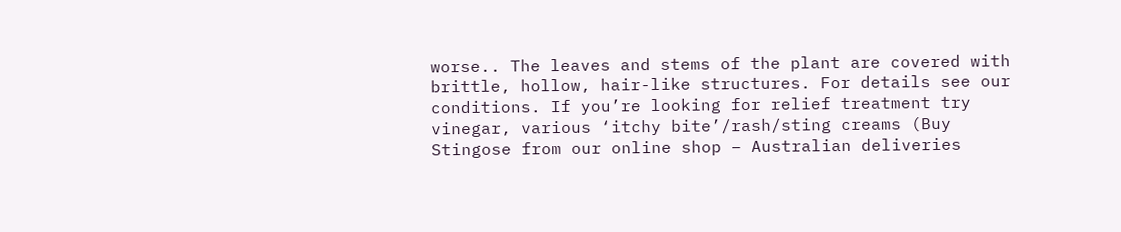worse.. The leaves and stems of the plant are covered with brittle, hollow, hair-like structures. For details see our conditions. If you’re looking for relief treatment try vinegar, various ‘itchy bite’/rash/sting creams (Buy Stingose from our online shop – Australian deliveries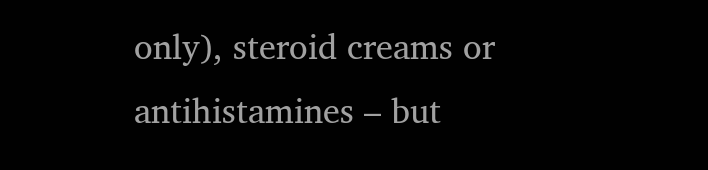only), steroid creams or antihistamines – but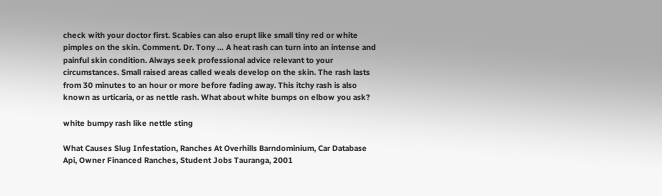check with your doctor first. Scabies can also erupt like small tiny red or white pimples on the skin. Comment. Dr. Tony … A heat rash can turn into an intense and painful skin condition. Always seek professional advice relevant to your circumstances. Small raised areas called weals develop on the skin. The rash lasts from 30 minutes to an hour or more before fading away. This itchy rash is also known as urticaria, or as nettle rash. What about white bumps on elbow you ask?

white bumpy rash like nettle sting

What Causes Slug Infestation, Ranches At Overhills Barndominium, Car Database Api, Owner Financed Ranches, Student Jobs Tauranga, 2001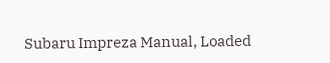Subaru Impreza Manual, Loaded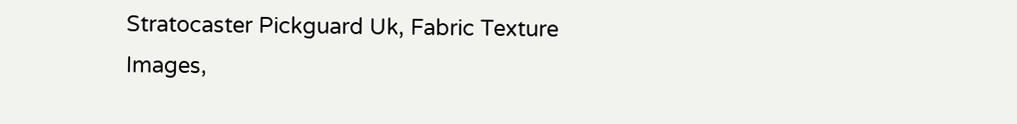Stratocaster Pickguard Uk, Fabric Texture Images,